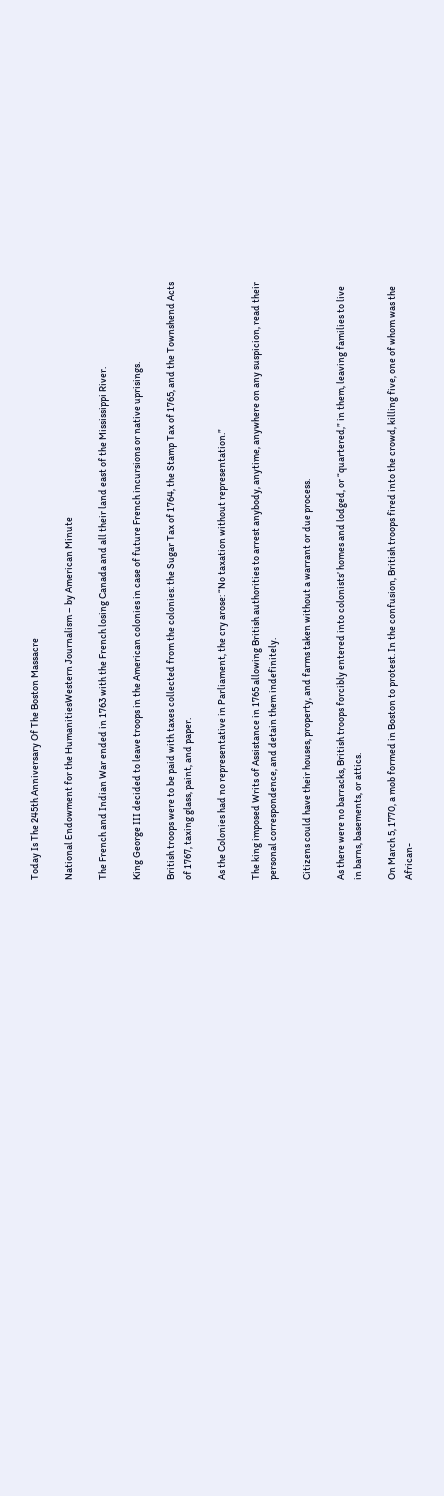Today Is The 245th Anniversary Of The Boston Massacre

National Endowment for the HumanitiesWestern Journalism – by American Minute

The French and Indian War ended in 1763 with the French losing Canada and all their land east of the Mississippi River.

King George III decided to leave troops in the American colonies in case of future French incursions or native uprisings.

British troops were to be paid with taxes collected from the colonies: the Sugar Tax of 1764, the Stamp Tax of 1765, and the Townshend Acts of 1767, taxing glass, paint, and paper.

As the Colonies had no representative in Parliament, the cry arose: “No taxation without representation.”

The king imposed Writs of Assistance in 1765 allowing British authorities to arrest anybody, anytime, anywhere on any suspicion, read their personal correspondence, and detain them indefinitely.

Citizens could have their houses, property, and farms taken without a warrant or due process.

As there were no barracks, British troops forcibly entered into colonists’ homes and lodged, or “quartered,” in them, leaving families to live in barns, basements, or attics.

On March 5, 1770, a mob formed in Boston to protest. In the confusion, British troops fired into the crowd, killing five, one of whom was the African-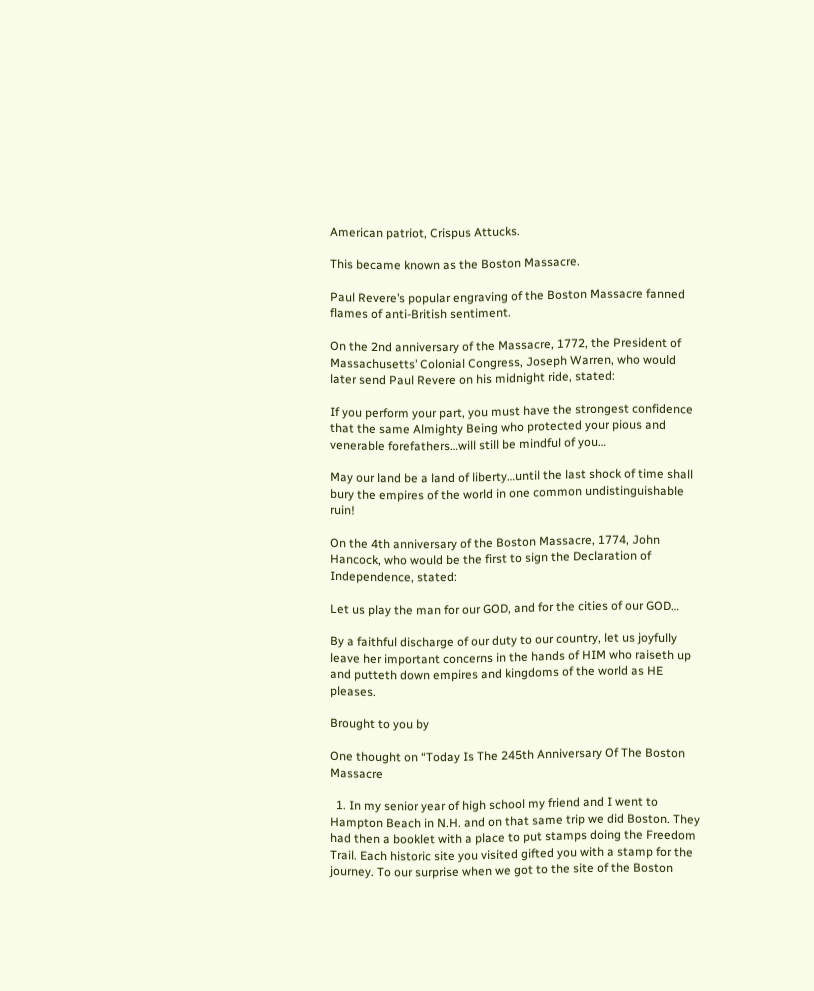American patriot, Crispus Attucks.

This became known as the Boston Massacre.

Paul Revere’s popular engraving of the Boston Massacre fanned flames of anti-British sentiment.

On the 2nd anniversary of the Massacre, 1772, the President of Massachusetts’ Colonial Congress, Joseph Warren, who would later send Paul Revere on his midnight ride, stated:

If you perform your part, you must have the strongest confidence that the same Almighty Being who protected your pious and venerable forefathers…will still be mindful of you…

May our land be a land of liberty…until the last shock of time shall bury the empires of the world in one common undistinguishable ruin!

On the 4th anniversary of the Boston Massacre, 1774, John Hancock, who would be the first to sign the Declaration of Independence, stated:

Let us play the man for our GOD, and for the cities of our GOD…

By a faithful discharge of our duty to our country, let us joyfully leave her important concerns in the hands of HIM who raiseth up and putteth down empires and kingdoms of the world as HE pleases.

Brought to you by

One thought on “Today Is The 245th Anniversary Of The Boston Massacre

  1. In my senior year of high school my friend and I went to Hampton Beach in N.H. and on that same trip we did Boston. They had then a booklet with a place to put stamps doing the Freedom Trail. Each historic site you visited gifted you with a stamp for the journey. To our surprise when we got to the site of the Boston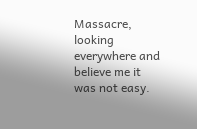Massacre, looking everywhere and believe me it was not easy.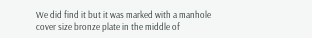We did find it but it was marked with a manhole cover size bronze plate in the middle of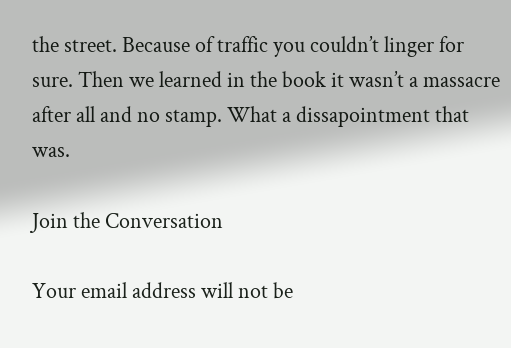the street. Because of traffic you couldn’t linger for sure. Then we learned in the book it wasn’t a massacre after all and no stamp. What a dissapointment that was.

Join the Conversation

Your email address will not be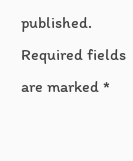published. Required fields are marked *